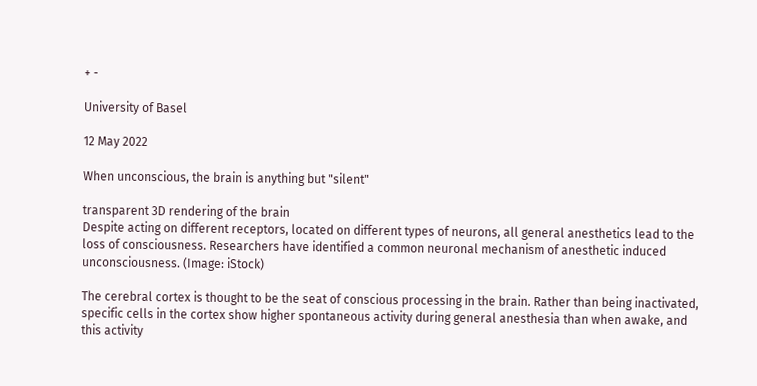+ -

University of Basel

12 May 2022

When unconscious, the brain is anything but "silent"

transparent 3D rendering of the brain
Despite acting on different receptors, located on different types of neurons, all general anesthetics lead to the loss of consciousness. Researchers have identified a common neuronal mechanism of anesthetic induced unconsciousness. (Image: iStock)

The cerebral cortex is thought to be the seat of conscious processing in the brain. Rather than being inactivated, specific cells in the cortex show higher spontaneous activity during general anesthesia than when awake, and this activity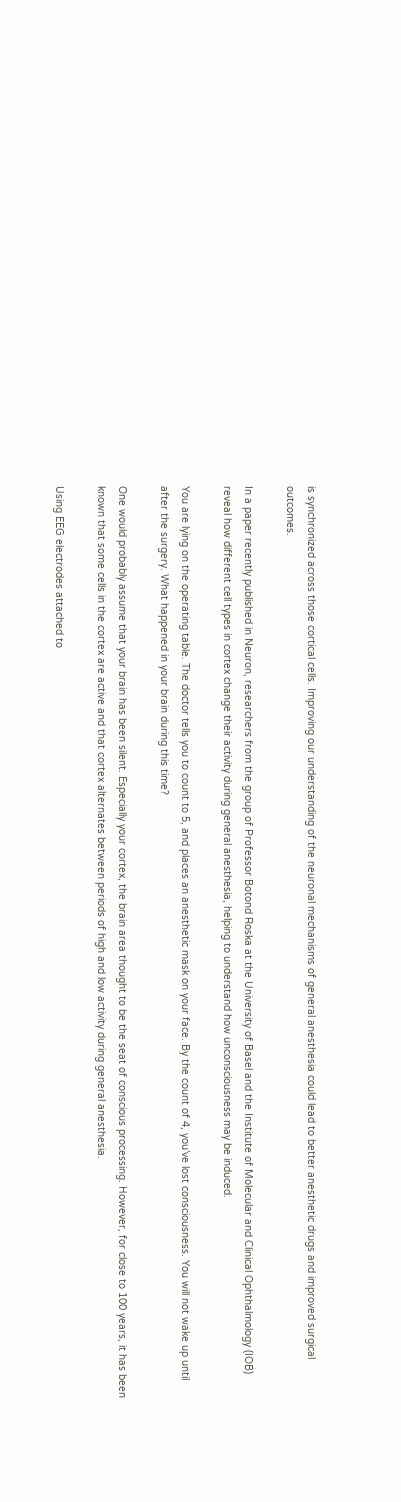is synchronized across those cortical cells. Improving our understanding of the neuronal mechanisms of general anesthesia could lead to better anesthetic drugs and improved surgical outcomes.

In a paper recently published in Neuron, researchers from the group of Professor Botond Roska at the University of Basel and the Institute of Molecular and Clinical Ophthalmology (IOB) reveal how different cell types in cortex change their activity during general anesthesia, helping to understand how unconsciousness may be induced.

You are lying on the operating table. The doctor tells you to count to 5, and places an anesthetic mask on your face. By the count of 4, you’ve lost consciousness. You will not wake up until after the surgery. What happened in your brain during this time?

One would probably assume that your brain has been silent. Especially your cortex, the brain area thought to be the seat of conscious processing. However, for close to 100 years, it has been known that some cells in the cortex are active and that cortex alternates between periods of high and low activity during general anesthesia.

Using EEG electrodes attached to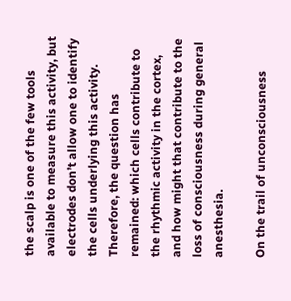the scalp is one of the few tools available to measure this activity, but electrodes don’t allow one to identify the cells underlying this activity. Therefore, the question has remained: which cells contribute to the rhythmic activity in the cortex, and how might that contribute to the loss of consciousness during general anesthesia.

On the trail of unconsciousness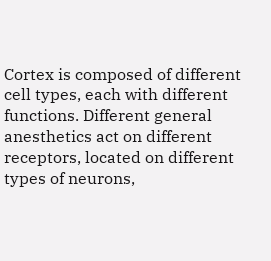Cortex is composed of different cell types, each with different functions. Different general anesthetics act on different receptors, located on different types of neurons,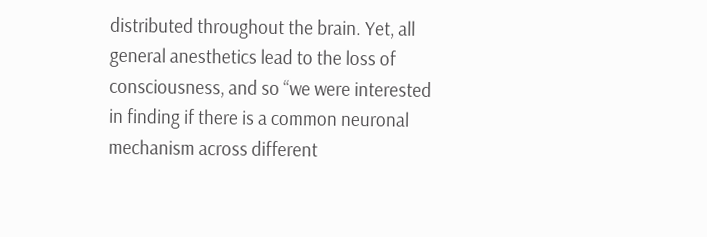distributed throughout the brain. Yet, all general anesthetics lead to the loss of consciousness, and so “we were interested in finding if there is a common neuronal mechanism across different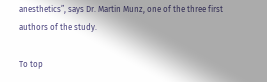anesthetics”, says Dr. Martin Munz, one of the three first authors of the study.

To top